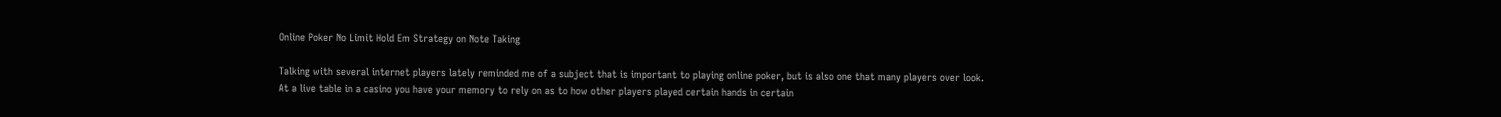Online Poker No Limit Hold Em Strategy on Note Taking

Talking with several internet players lately reminded me of a subject that is important to playing online poker, but is also one that many players over look. At a live table in a casino you have your memory to rely on as to how other players played certain hands in certain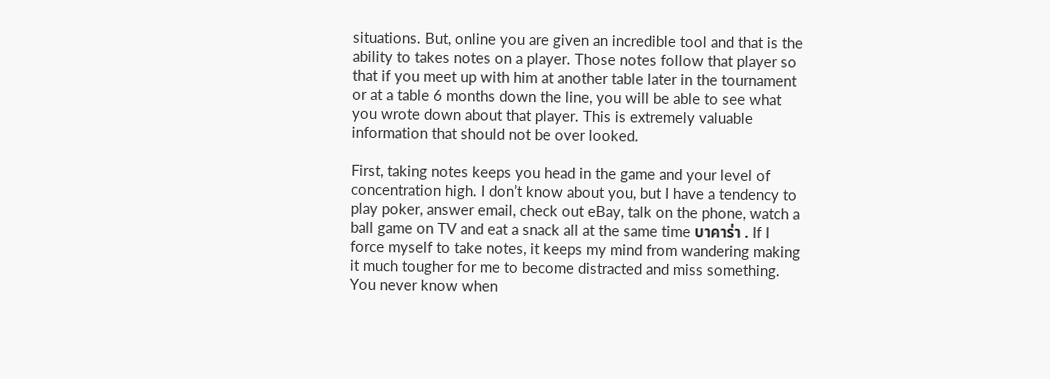situations. But, online you are given an incredible tool and that is the ability to takes notes on a player. Those notes follow that player so that if you meet up with him at another table later in the tournament or at a table 6 months down the line, you will be able to see what you wrote down about that player. This is extremely valuable information that should not be over looked.

First, taking notes keeps you head in the game and your level of concentration high. I don’t know about you, but I have a tendency to play poker, answer email, check out eBay, talk on the phone, watch a ball game on TV and eat a snack all at the same time บาคาร่า . If I force myself to take notes, it keeps my mind from wandering making it much tougher for me to become distracted and miss something. You never know when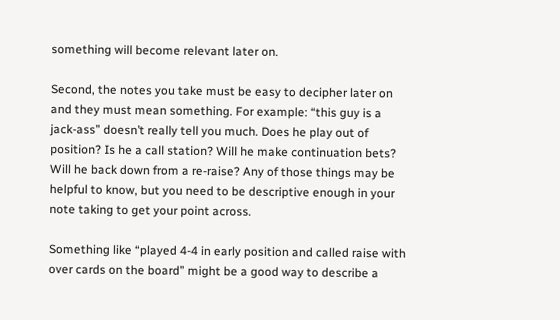something will become relevant later on.

Second, the notes you take must be easy to decipher later on and they must mean something. For example: “this guy is a jack-ass” doesn’t really tell you much. Does he play out of position? Is he a call station? Will he make continuation bets? Will he back down from a re-raise? Any of those things may be helpful to know, but you need to be descriptive enough in your note taking to get your point across.

Something like “played 4-4 in early position and called raise with over cards on the board” might be a good way to describe a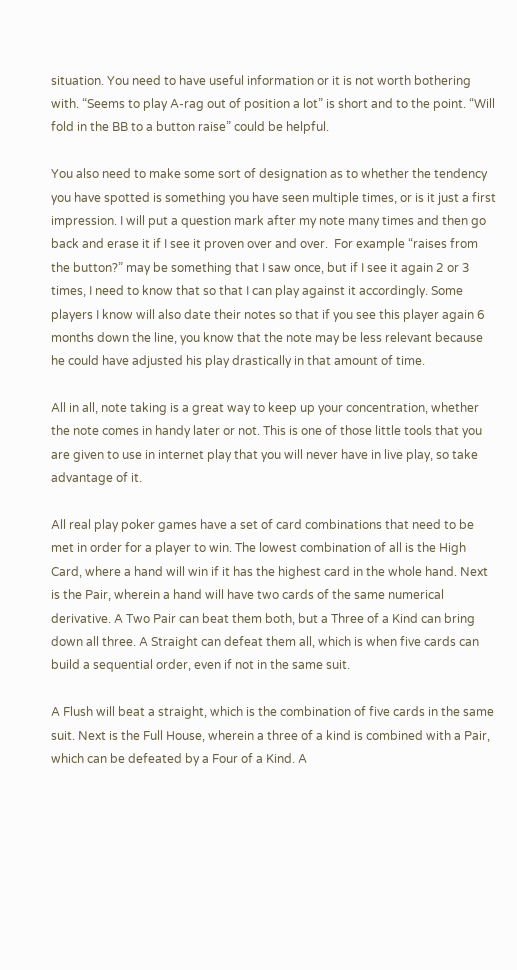situation. You need to have useful information or it is not worth bothering with. “Seems to play A-rag out of position a lot” is short and to the point. “Will fold in the BB to a button raise” could be helpful.

You also need to make some sort of designation as to whether the tendency you have spotted is something you have seen multiple times, or is it just a first impression. I will put a question mark after my note many times and then go back and erase it if I see it proven over and over.  For example “raises from the button?” may be something that I saw once, but if I see it again 2 or 3 times, I need to know that so that I can play against it accordingly. Some players I know will also date their notes so that if you see this player again 6 months down the line, you know that the note may be less relevant because he could have adjusted his play drastically in that amount of time.

All in all, note taking is a great way to keep up your concentration, whether the note comes in handy later or not. This is one of those little tools that you are given to use in internet play that you will never have in live play, so take advantage of it.

All real play poker games have a set of card combinations that need to be met in order for a player to win. The lowest combination of all is the High Card, where a hand will win if it has the highest card in the whole hand. Next is the Pair, wherein a hand will have two cards of the same numerical derivative. A Two Pair can beat them both, but a Three of a Kind can bring down all three. A Straight can defeat them all, which is when five cards can build a sequential order, even if not in the same suit.

A Flush will beat a straight, which is the combination of five cards in the same suit. Next is the Full House, wherein a three of a kind is combined with a Pair, which can be defeated by a Four of a Kind. A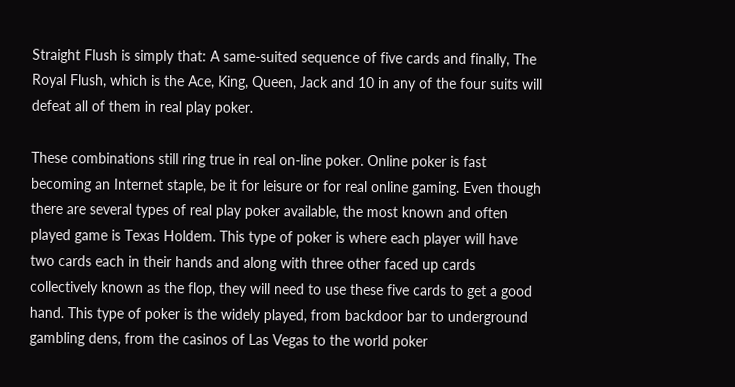Straight Flush is simply that: A same-suited sequence of five cards and finally, The Royal Flush, which is the Ace, King, Queen, Jack and 10 in any of the four suits will defeat all of them in real play poker.

These combinations still ring true in real on-line poker. Online poker is fast becoming an Internet staple, be it for leisure or for real online gaming. Even though there are several types of real play poker available, the most known and often played game is Texas Holdem. This type of poker is where each player will have two cards each in their hands and along with three other faced up cards collectively known as the flop, they will need to use these five cards to get a good hand. This type of poker is the widely played, from backdoor bar to underground gambling dens, from the casinos of Las Vegas to the world poker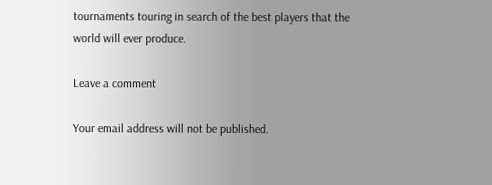tournaments touring in search of the best players that the world will ever produce.

Leave a comment

Your email address will not be published.